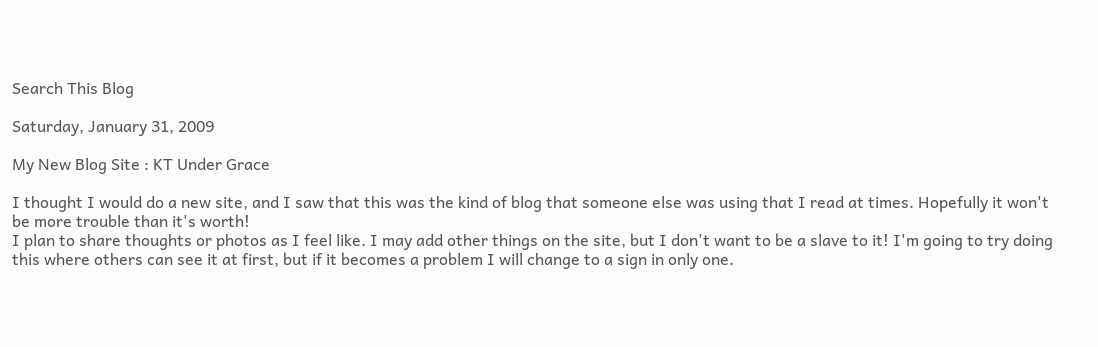Search This Blog

Saturday, January 31, 2009

My New Blog Site : KT Under Grace

I thought I would do a new site, and I saw that this was the kind of blog that someone else was using that I read at times. Hopefully it won't be more trouble than it's worth!
I plan to share thoughts or photos as I feel like. I may add other things on the site, but I don't want to be a slave to it! I'm going to try doing this where others can see it at first, but if it becomes a problem I will change to a sign in only one.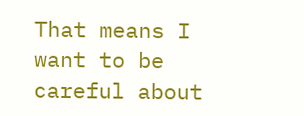That means I want to be careful about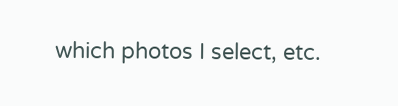which photos I select, etc.